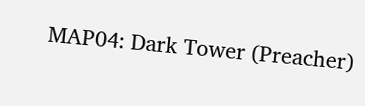MAP04: Dark Tower (Preacher)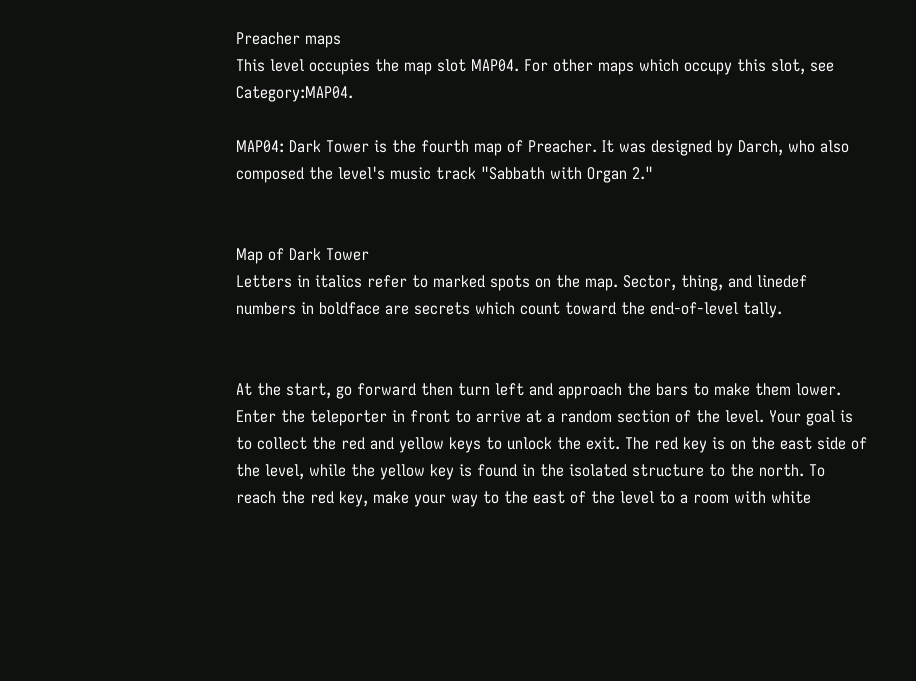Preacher maps
This level occupies the map slot MAP04. For other maps which occupy this slot, see Category:MAP04.

MAP04: Dark Tower is the fourth map of Preacher. It was designed by Darch, who also composed the level's music track "Sabbath with Organ 2."


Map of Dark Tower
Letters in italics refer to marked spots on the map. Sector, thing, and linedef numbers in boldface are secrets which count toward the end-of-level tally.


At the start, go forward then turn left and approach the bars to make them lower. Enter the teleporter in front to arrive at a random section of the level. Your goal is to collect the red and yellow keys to unlock the exit. The red key is on the east side of the level, while the yellow key is found in the isolated structure to the north. To reach the red key, make your way to the east of the level to a room with white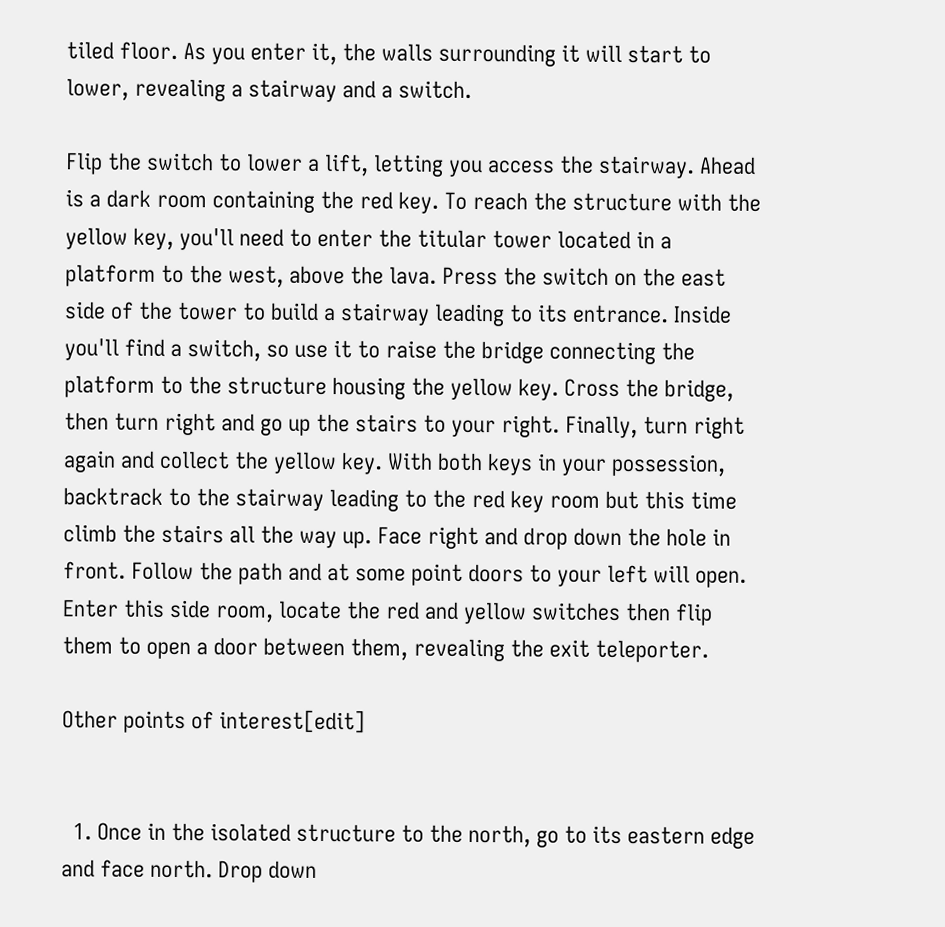tiled floor. As you enter it, the walls surrounding it will start to lower, revealing a stairway and a switch.

Flip the switch to lower a lift, letting you access the stairway. Ahead is a dark room containing the red key. To reach the structure with the yellow key, you'll need to enter the titular tower located in a platform to the west, above the lava. Press the switch on the east side of the tower to build a stairway leading to its entrance. Inside you'll find a switch, so use it to raise the bridge connecting the platform to the structure housing the yellow key. Cross the bridge, then turn right and go up the stairs to your right. Finally, turn right again and collect the yellow key. With both keys in your possession, backtrack to the stairway leading to the red key room but this time climb the stairs all the way up. Face right and drop down the hole in front. Follow the path and at some point doors to your left will open. Enter this side room, locate the red and yellow switches then flip them to open a door between them, revealing the exit teleporter.

Other points of interest[edit]


  1. Once in the isolated structure to the north, go to its eastern edge and face north. Drop down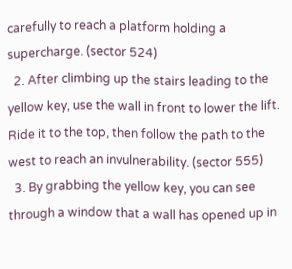carefully to reach a platform holding a supercharge. (sector 524)
  2. After climbing up the stairs leading to the yellow key, use the wall in front to lower the lift. Ride it to the top, then follow the path to the west to reach an invulnerability. (sector 555)
  3. By grabbing the yellow key, you can see through a window that a wall has opened up in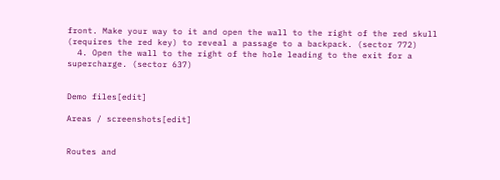front. Make your way to it and open the wall to the right of the red skull (requires the red key) to reveal a passage to a backpack. (sector 772)
  4. Open the wall to the right of the hole leading to the exit for a supercharge. (sector 637)


Demo files[edit]

Areas / screenshots[edit]


Routes and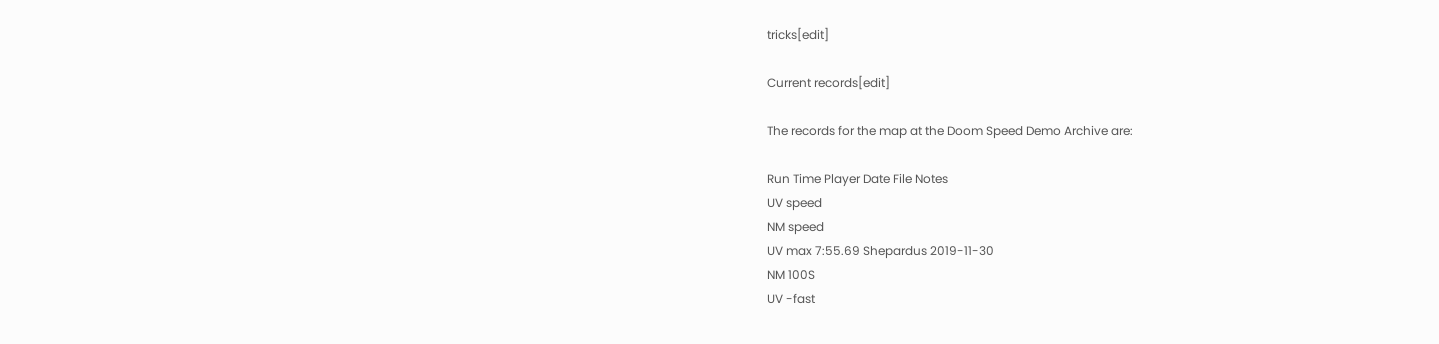tricks[edit]

Current records[edit]

The records for the map at the Doom Speed Demo Archive are:

Run Time Player Date File Notes
UV speed
NM speed
UV max 7:55.69 Shepardus 2019-11-30
NM 100S
UV -fast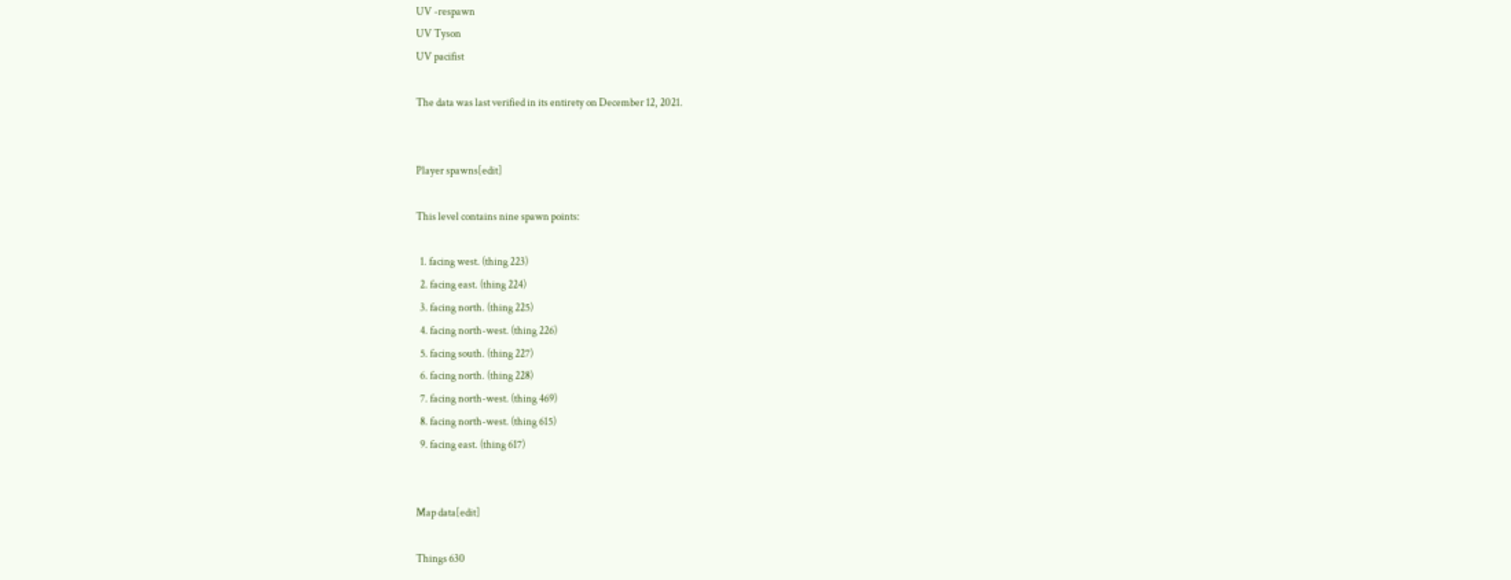UV -respawn
UV Tyson
UV pacifist

The data was last verified in its entirety on December 12, 2021.


Player spawns[edit]

This level contains nine spawn points:

  1. facing west. (thing 223)
  2. facing east. (thing 224)
  3. facing north. (thing 225)
  4. facing north-west. (thing 226)
  5. facing south. (thing 227)
  6. facing north. (thing 228)
  7. facing north-west. (thing 469)
  8. facing north-west. (thing 615)
  9. facing east. (thing 617)


Map data[edit]

Things 630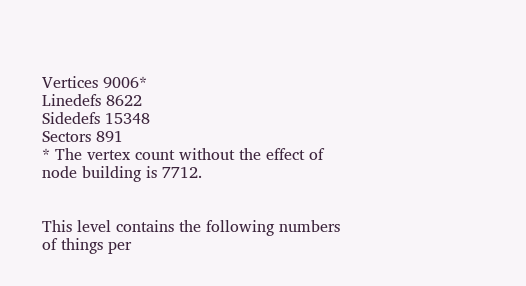Vertices 9006*
Linedefs 8622
Sidedefs 15348
Sectors 891
* The vertex count without the effect of node building is 7712.


This level contains the following numbers of things per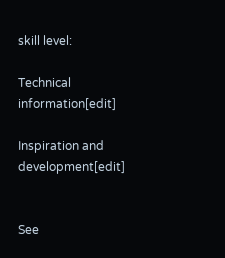skill level:

Technical information[edit]

Inspiration and development[edit]


See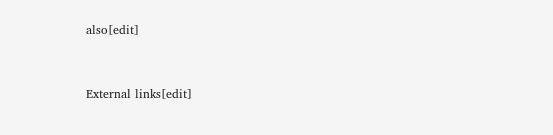also[edit]


External links[edit]